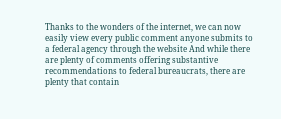Thanks to the wonders of the internet, we can now easily view every public comment anyone submits to a federal agency through the website And while there are plenty of comments offering substantive recommendations to federal bureaucrats, there are plenty that contain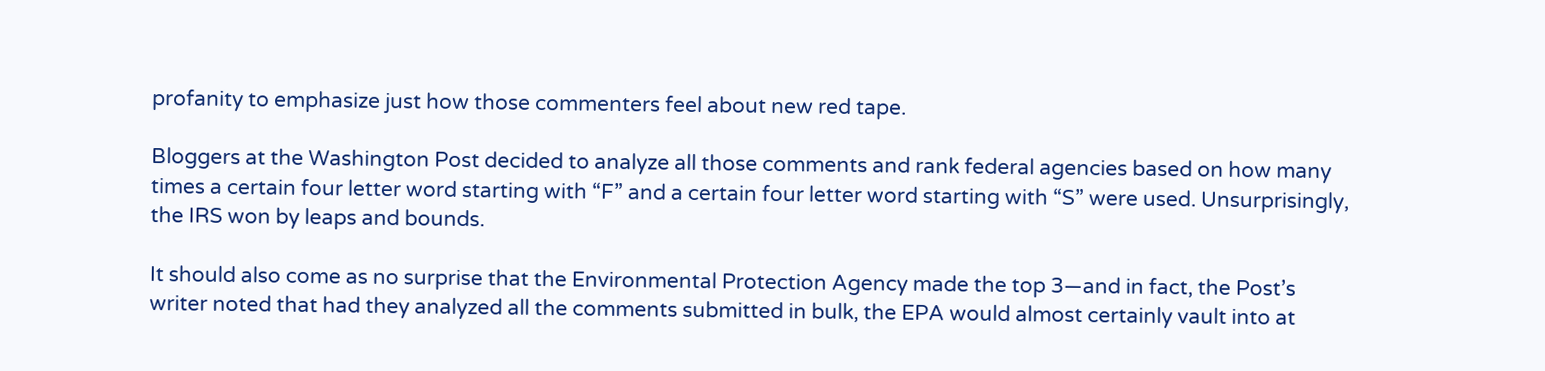profanity to emphasize just how those commenters feel about new red tape.

Bloggers at the Washington Post decided to analyze all those comments and rank federal agencies based on how many times a certain four letter word starting with “F” and a certain four letter word starting with “S” were used. Unsurprisingly, the IRS won by leaps and bounds.

It should also come as no surprise that the Environmental Protection Agency made the top 3—and in fact, the Post’s writer noted that had they analyzed all the comments submitted in bulk, the EPA would almost certainly vault into at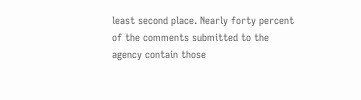least second place. Nearly forty percent of the comments submitted to the agency contain those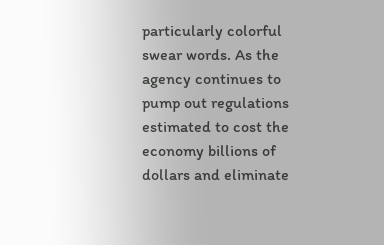particularly colorful swear words. As the agency continues to pump out regulations estimated to cost the economy billions of dollars and eliminate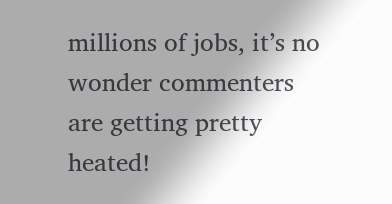millions of jobs, it’s no wonder commenters are getting pretty heated!